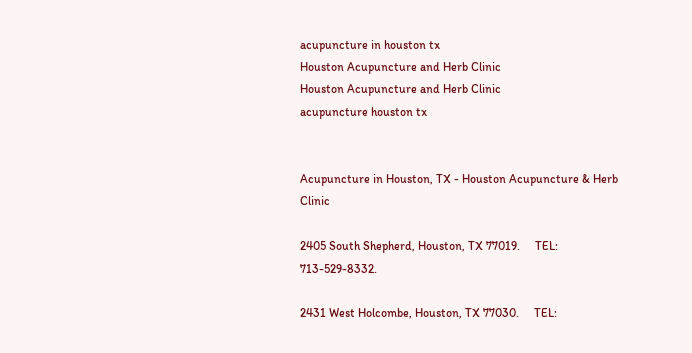acupuncture in houston tx
Houston Acupuncture and Herb Clinic
Houston Acupuncture and Herb Clinic
acupuncture houston tx


Acupuncture in Houston, TX - Houston Acupuncture & Herb Clinic

2405 South Shepherd, Houston, TX 77019.     TEL: 713-529-8332.

2431 West Holcombe, Houston, TX 77030.     TEL: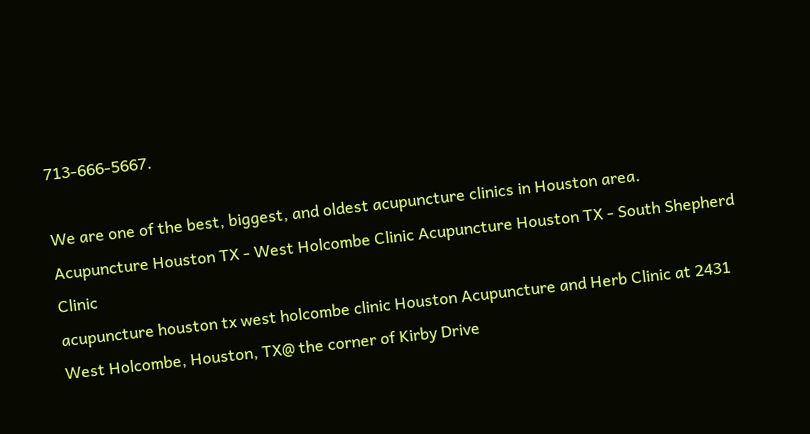713-666-5667.

We are one of the best, biggest, and oldest acupuncture clinics in Houston area.
Acupuncture Houston TX - West Holcombe Clinic Acupuncture Houston TX - South Shepherd Clinic
acupuncture houston tx west holcombe clinic Houston Acupuncture and Herb Clinic at 2431 West Holcombe, Houston, TX@ the corner of Kirby Drive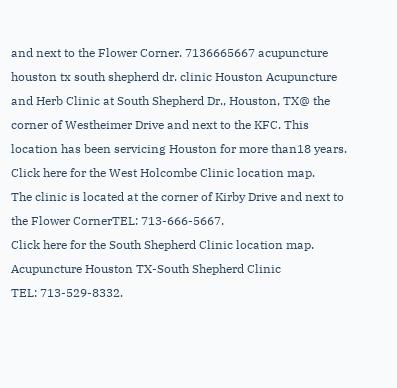and next to the Flower Corner. 7136665667 acupuncture houston tx south shepherd dr. clinic Houston Acupuncture and Herb Clinic at South Shepherd Dr., Houston, TX@ the corner of Westheimer Drive and next to the KFC. This location has been servicing Houston for more than18 years.
Click here for the West Holcombe Clinic location map.
The clinic is located at the corner of Kirby Drive and next to the Flower CornerTEL: 713-666-5667.
Click here for the South Shepherd Clinic location map.
Acupuncture Houston TX-South Shepherd Clinic
TEL: 713-529-8332.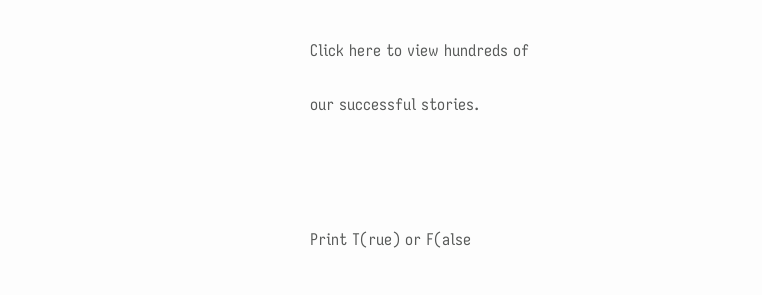Click here to view hundreds of

our successful stories.




Print T(rue) or F(alse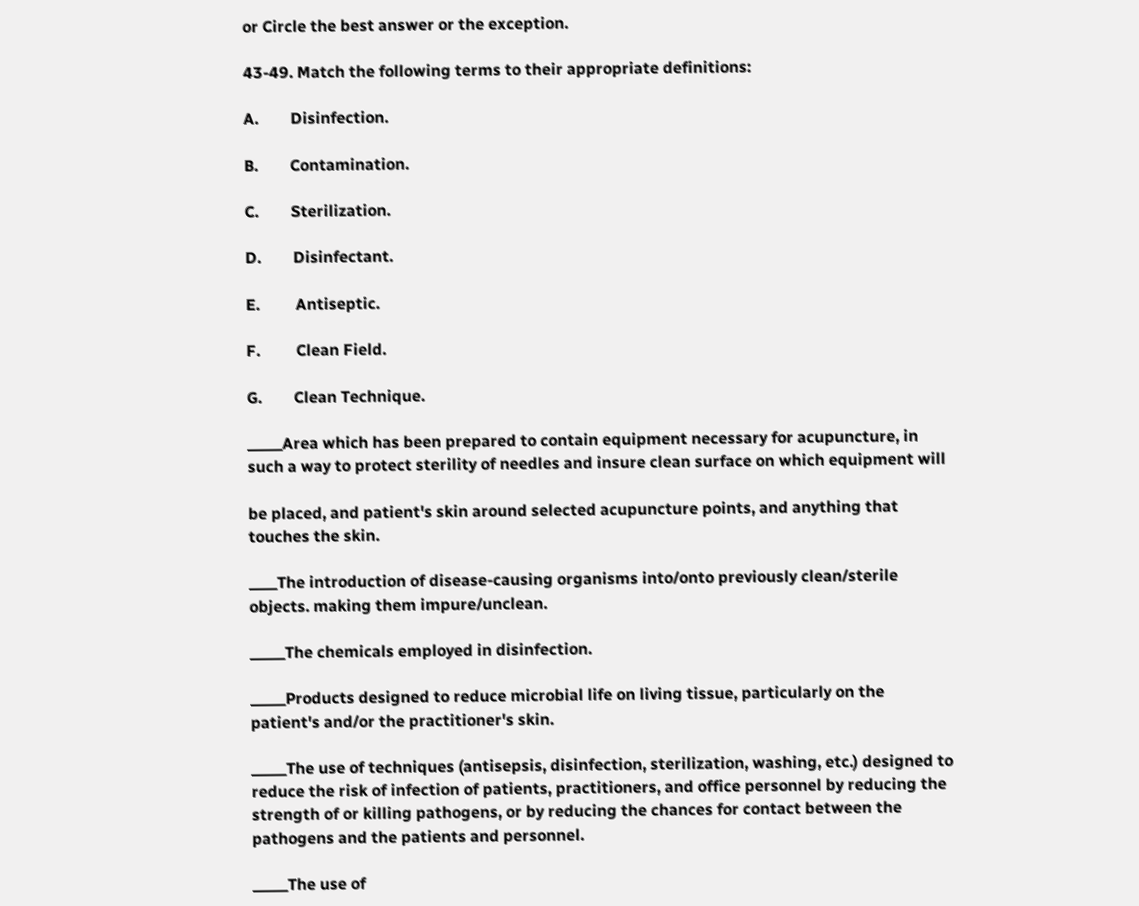or Circle the best answer or the exception.

43-49. Match the following terms to their appropriate definitions:

A.        Disinfection.

B.        Contamination.

C.        Sterilization.

D.        Disinfectant.

E.         Antiseptic.

F.         Clean Field.

G.        Clean Technique.

_____Area which has been prepared to contain equipment necessary for acupuncture, in such a way to protect sterility of needles and insure clean surface on which equipment will

be placed, and patient's skin around selected acupuncture points, and anything that touches the skin.

____The introduction of disease-causing organisms into/onto previously clean/sterile objects. making them impure/unclean.

_____The chemicals employed in disinfection.

_____Products designed to reduce microbial life on living tissue, particularly on the patient's and/or the practitioner's skin.

_____The use of techniques (antisepsis, disinfection, sterilization, washing, etc.) designed to reduce the risk of infection of patients, practitioners, and office personnel by reducing the strength of or killing pathogens, or by reducing the chances for contact between the pathogens and the patients and personnel.

_____The use of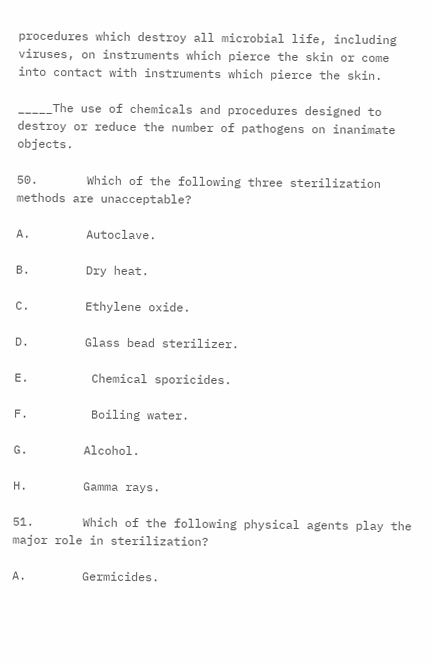procedures which destroy all microbial life, including viruses, on instruments which pierce the skin or come into contact with instruments which pierce the skin.

_____The use of chemicals and procedures designed to destroy or reduce the number of pathogens on inanimate objects.

50.       Which of the following three sterilization methods are unacceptable?

A.        Autoclave.

B.        Dry heat.

C.        Ethylene oxide.

D.        Glass bead sterilizer.

E.         Chemical sporicides.

F.         Boiling water.

G.        Alcohol.

H.        Gamma rays.

51.       Which of the following physical agents play the major role in sterilization?

A.        Germicides.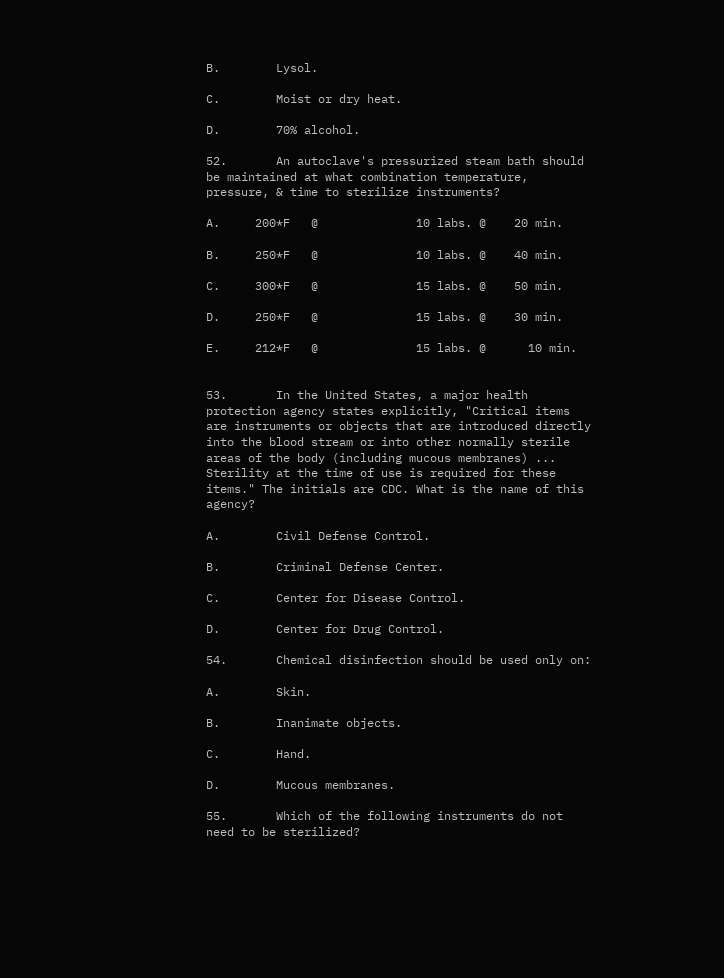B.        Lysol.

C.        Moist or dry heat.

D.        70% alcohol.

52.       An autoclave's pressurized steam bath should be maintained at what combination temperature, pressure, & time to sterilize instruments?

A.     200*F   @              10 labs. @    20 min.

B.     250*F   @              10 labs. @    40 min.

C.     300*F   @              15 labs. @    50 min.

D.     250*F   @              15 labs. @    30 min.

E.     212*F   @              15 labs. @      10 min.


53.       In the United States, a major health protection agency states explicitly, "Critical items are instruments or objects that are introduced directly into the blood stream or into other normally sterile areas of the body (including mucous membranes) ... Sterility at the time of use is required for these items." The initials are CDC. What is the name of this agency?

A.        Civil Defense Control.

B.        Criminal Defense Center.

C.        Center for Disease Control.

D.        Center for Drug Control.

54.       Chemical disinfection should be used only on:

A.        Skin.

B.        Inanimate objects.

C.        Hand.

D.        Mucous membranes.

55.       Which of the following instruments do not need to be sterilized?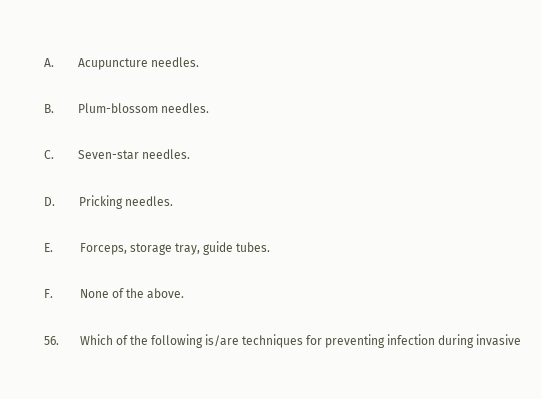A.        Acupuncture needles.

B.        Plum-blossom needles.

C.        Seven-star needles.

D.        Pricking needles.

E.         Forceps, storage tray, guide tubes.

F.         None of the above.

56.       Which of the following is/are techniques for preventing infection during invasive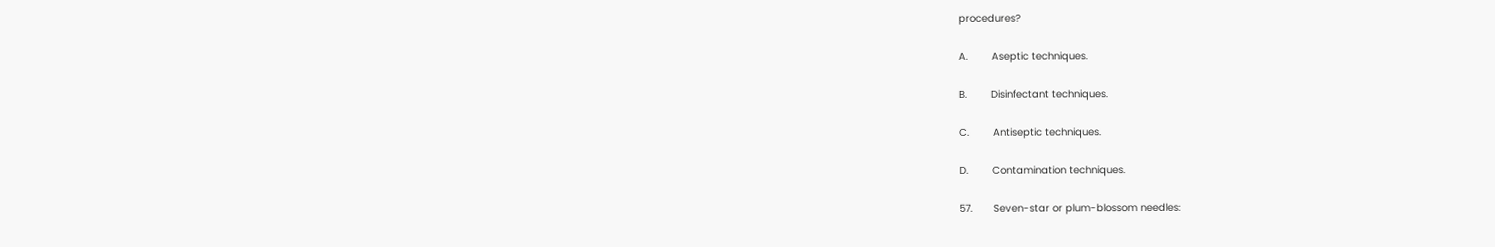procedures?

A.        Aseptic techniques.

B.        Disinfectant techniques.

C.        Antiseptic techniques.

D.        Contamination techniques.

57.       Seven-star or plum-blossom needles: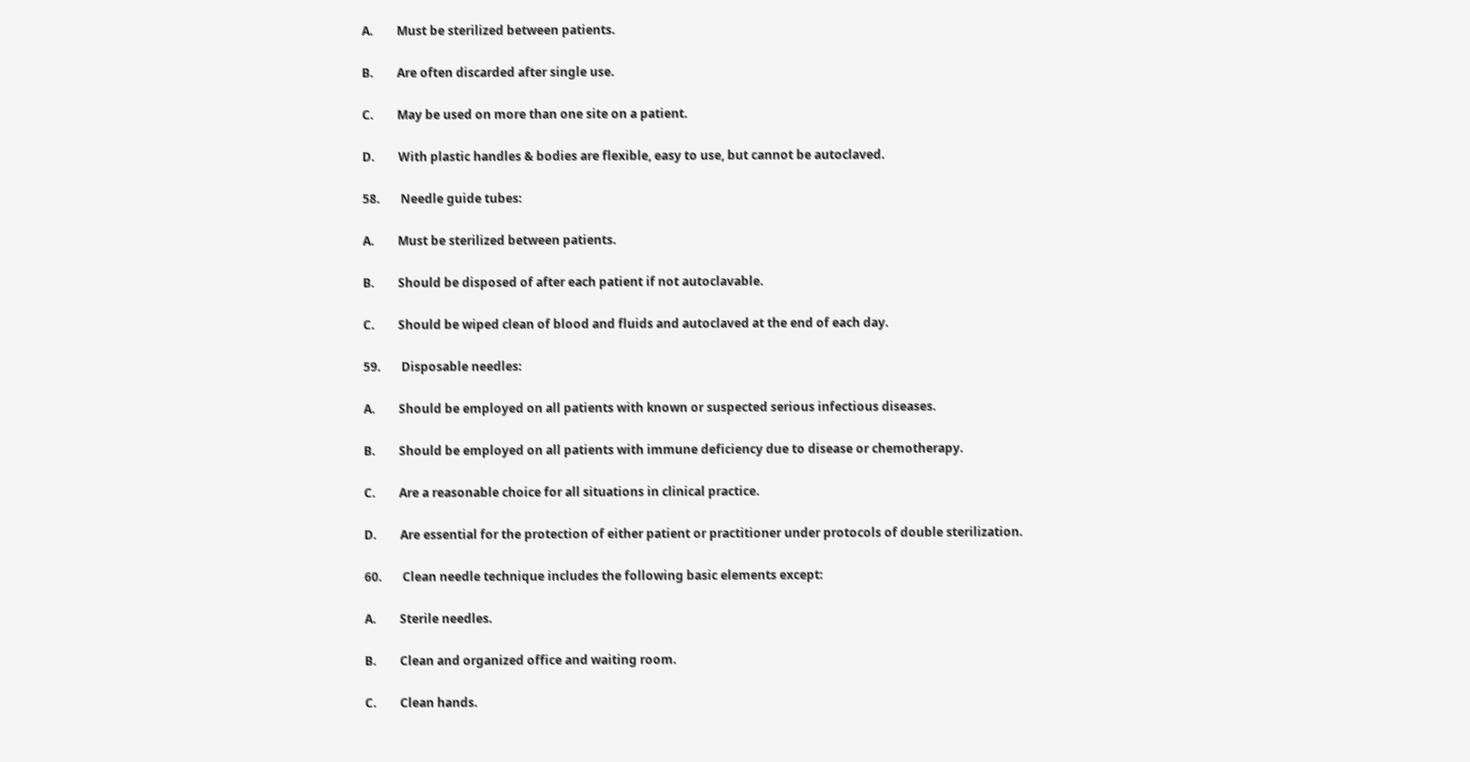A.        Must be sterilized between patients.

B.        Are often discarded after single use.

C.        May be used on more than one site on a patient.

D.        With plastic handles & bodies are flexible, easy to use, but cannot be autoclaved.

58.       Needle guide tubes:

A.        Must be sterilized between patients.

B.        Should be disposed of after each patient if not autoclavable.

C.        Should be wiped clean of blood and fluids and autoclaved at the end of each day.

59.       Disposable needles:

A.        Should be employed on all patients with known or suspected serious infectious diseases.

B.        Should be employed on all patients with immune deficiency due to disease or chemotherapy.

C.        Are a reasonable choice for all situations in clinical practice.

D.        Are essential for the protection of either patient or practitioner under protocols of double sterilization.

60.       Clean needle technique includes the following basic elements except:

A.        Sterile needles.

B.        Clean and organized office and waiting room.

C.        Clean hands.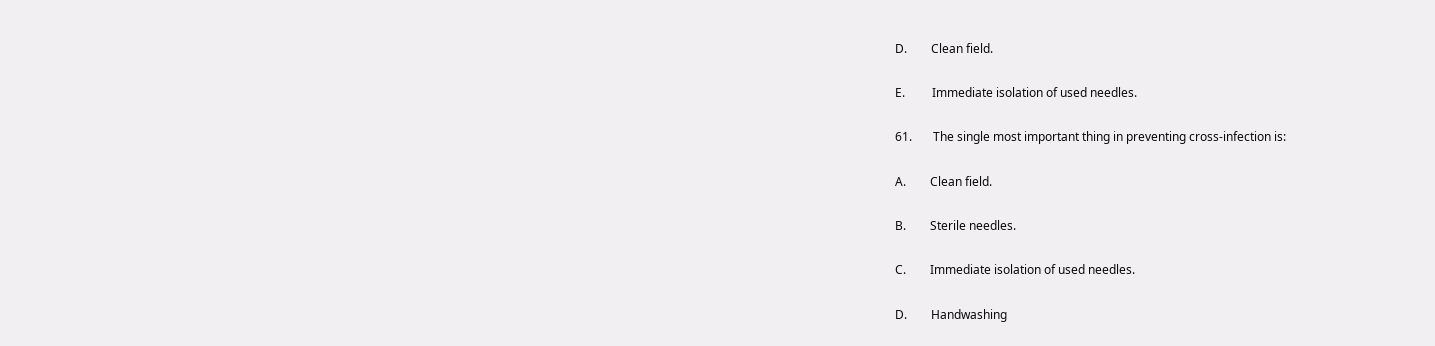D.        Clean field.

E.         Immediate isolation of used needles.

61.       The single most important thing in preventing cross-infection is:

A.        Clean field.

B.        Sterile needles.

C.        Immediate isolation of used needles.

D.        Handwashing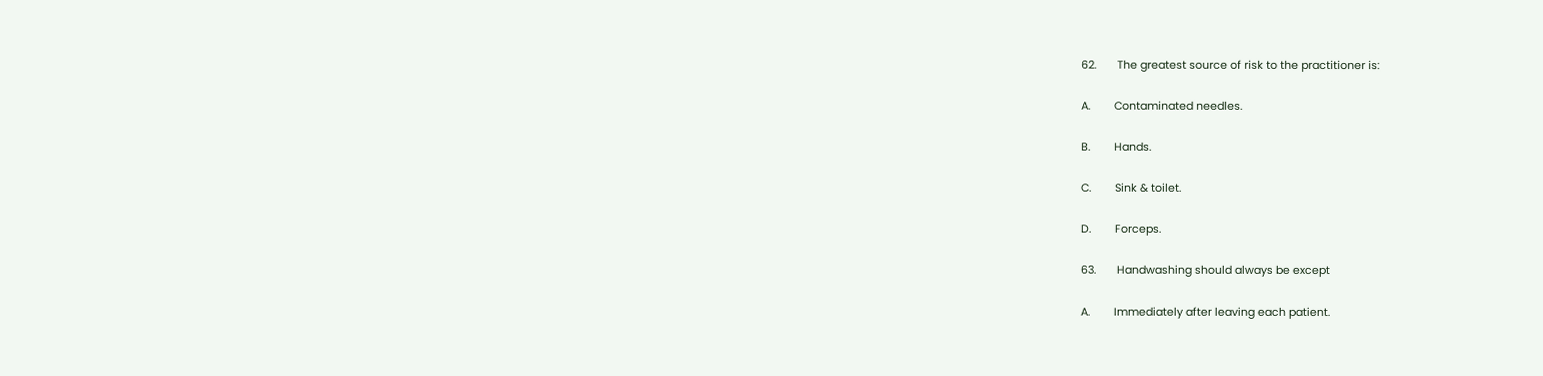62.       The greatest source of risk to the practitioner is:

A.        Contaminated needles.

B.        Hands.

C.        Sink & toilet.

D.        Forceps.

63.       Handwashing should always be except

A.        Immediately after leaving each patient.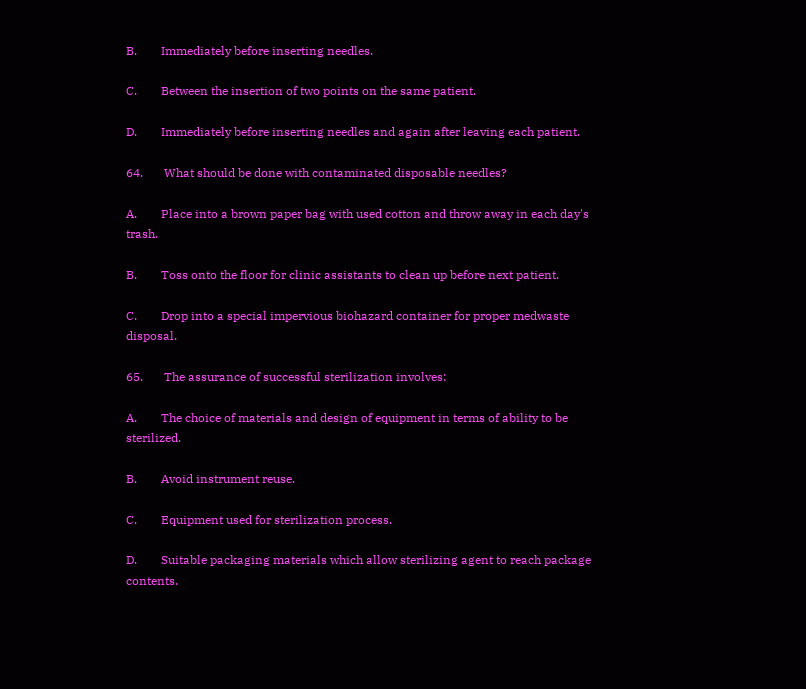B.        Immediately before inserting needles.

C.        Between the insertion of two points on the same patient.

D.        Immediately before inserting needles and again after leaving each patient.

64.       What should be done with contaminated disposable needles?

A.        Place into a brown paper bag with used cotton and throw away in each day's trash.

B.        Toss onto the floor for clinic assistants to clean up before next patient.

C.        Drop into a special impervious biohazard container for proper medwaste disposal.

65.       The assurance of successful sterilization involves:

A.        The choice of materials and design of equipment in terms of ability to be sterilized.

B.        Avoid instrument reuse.

C.        Equipment used for sterilization process.

D.        Suitable packaging materials which allow sterilizing agent to reach package contents.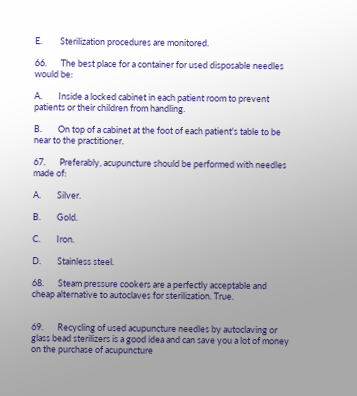E.         Sterilization procedures are monitored.

66.       The best place for a container for used disposable needles would be:

A.        Inside a locked cabinet in each patient room to prevent patients or their children from handling.

B.        On top of a cabinet at the foot of each patient's table to be near to the practitioner.

67.       Preferably, acupuncture should be performed with needles made of:

A.        Silver.

B.        Gold.

C.        Iron.

D.        Stainless steel.

68.       Steam pressure cookers are a perfectly acceptable and cheap alternative to autoclaves for sterilization. True.


69.       Recycling of used acupuncture needles by autoclaving or glass bead sterilizers is a good idea and can save you a lot of money on the purchase of acupuncture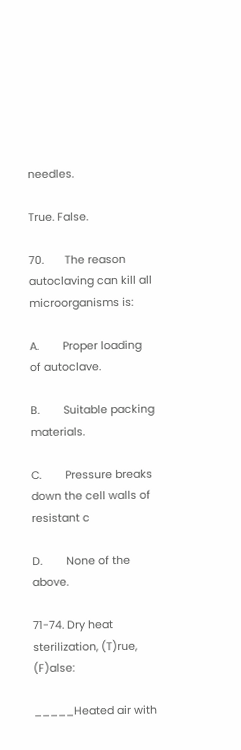needles.

True. False.

70.       The reason autoclaving can kill all microorganisms is:

A.        Proper loading of autoclave.

B.        Suitable packing materials.

C.        Pressure breaks down the cell walls of resistant c

D.        None of the above.

71-74. Dry heat sterilization, (T)rue, (F)alse:

_____Heated air with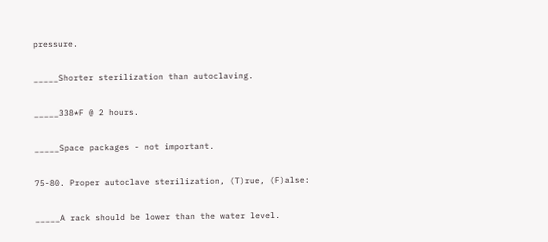pressure.

_____Shorter sterilization than autoclaving.

_____338*F @ 2 hours.

_____Space packages - not important.

75-80. Proper autoclave sterilization, (T)rue, (F)alse:

_____A rack should be lower than the water level.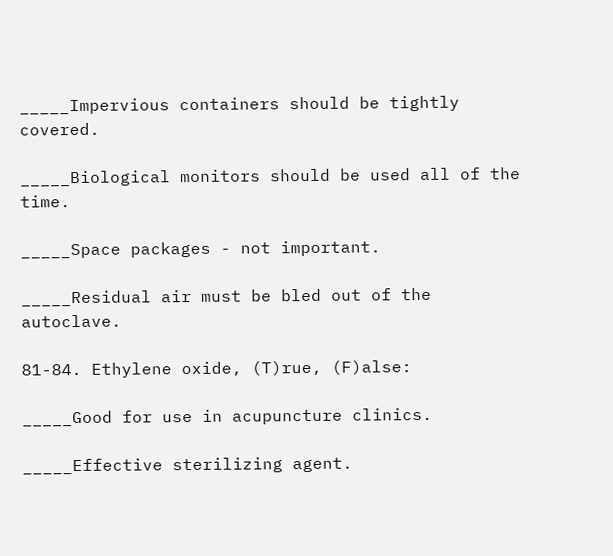_____Impervious containers should be tightly covered.

_____Biological monitors should be used all of the time.

_____Space packages - not important.

_____Residual air must be bled out of the autoclave.

81-84. Ethylene oxide, (T)rue, (F)alse:

_____Good for use in acupuncture clinics.

_____Effective sterilizing agent.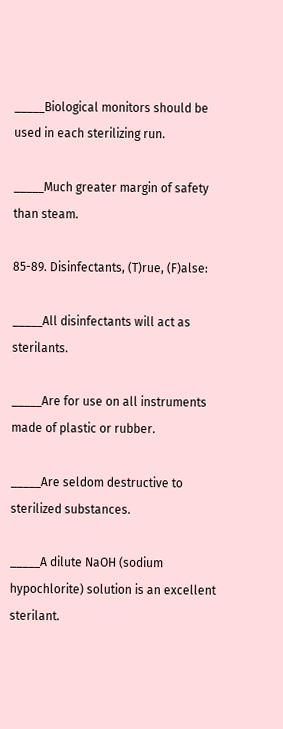_____Biological monitors should be used in each sterilizing run.

_____Much greater margin of safety than steam.

85-89. Disinfectants, (T)rue, (F)alse:

_____All disinfectants will act as sterilants.

_____Are for use on all instruments made of plastic or rubber.

_____Are seldom destructive to sterilized substances.

_____A dilute NaOH (sodium hypochlorite) solution is an excellent sterilant.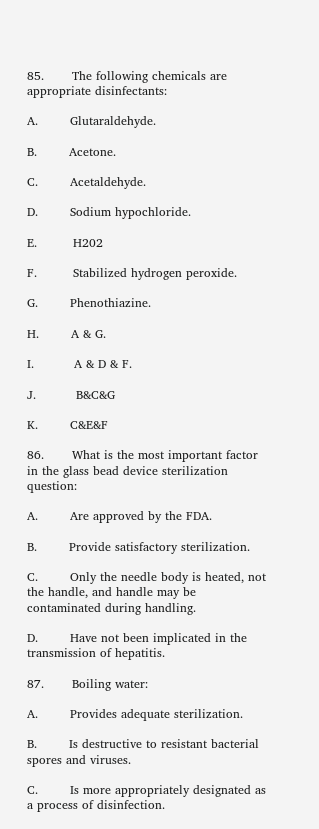85.       The following chemicals are appropriate disinfectants:

A.        Glutaraldehyde.

B.        Acetone.

C.        Acetaldehyde.

D.        Sodium hypochloride.

E.         H202

F.         Stabilized hydrogen peroxide.

G.        Phenothiazine.

H.        A & G.

I.          A & D & F.

J.          B&C&G

K.        C&E&F

86.       What is the most important factor in the glass bead device sterilization question:

A.        Are approved by the FDA.

B.        Provide satisfactory sterilization.

C.        Only the needle body is heated, not the handle, and handle may be contaminated during handling.

D.        Have not been implicated in the transmission of hepatitis.

87.       Boiling water:

A.        Provides adequate sterilization.

B.        Is destructive to resistant bacterial spores and viruses.

C.        Is more appropriately designated as a process of disinfection.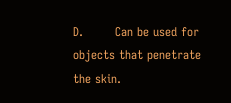D.        Can be used for objects that penetrate the skin.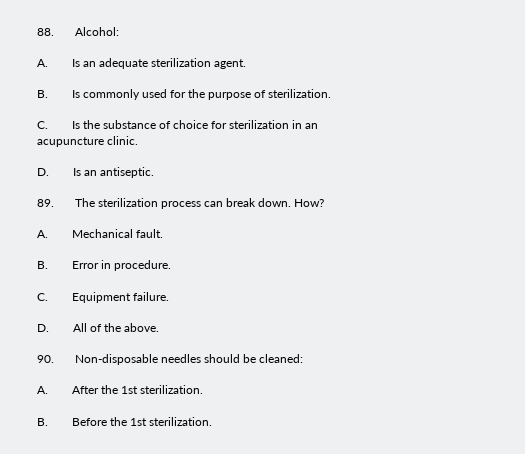88.       Alcohol:

A.        Is an adequate sterilization agent.

B.        Is commonly used for the purpose of sterilization.

C.        Is the substance of choice for sterilization in an acupuncture clinic.

D.        Is an antiseptic.

89.       The sterilization process can break down. How?

A.        Mechanical fault.

B.        Error in procedure.

C.        Equipment failure.

D.        All of the above.

90.       Non-disposable needles should be cleaned:

A.        After the 1st sterilization.

B.        Before the 1st sterilization.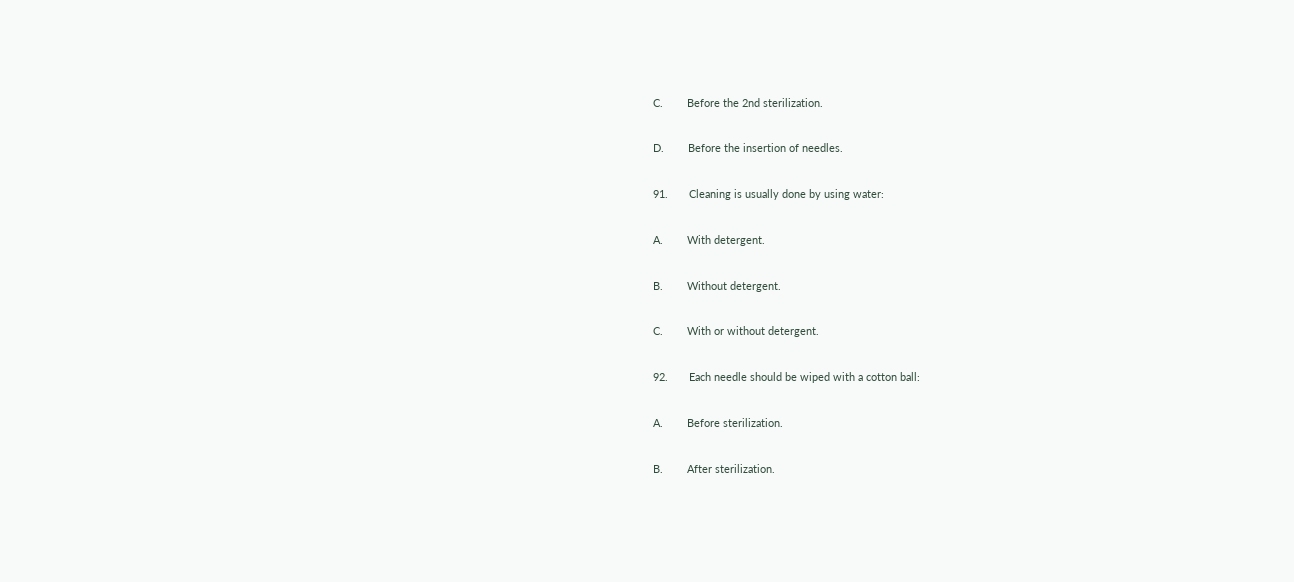C.        Before the 2nd sterilization.

D.        Before the insertion of needles.

91.       Cleaning is usually done by using water:

A.        With detergent.

B.        Without detergent.

C.        With or without detergent.

92.       Each needle should be wiped with a cotton ball:

A.        Before sterilization.

B.        After sterilization.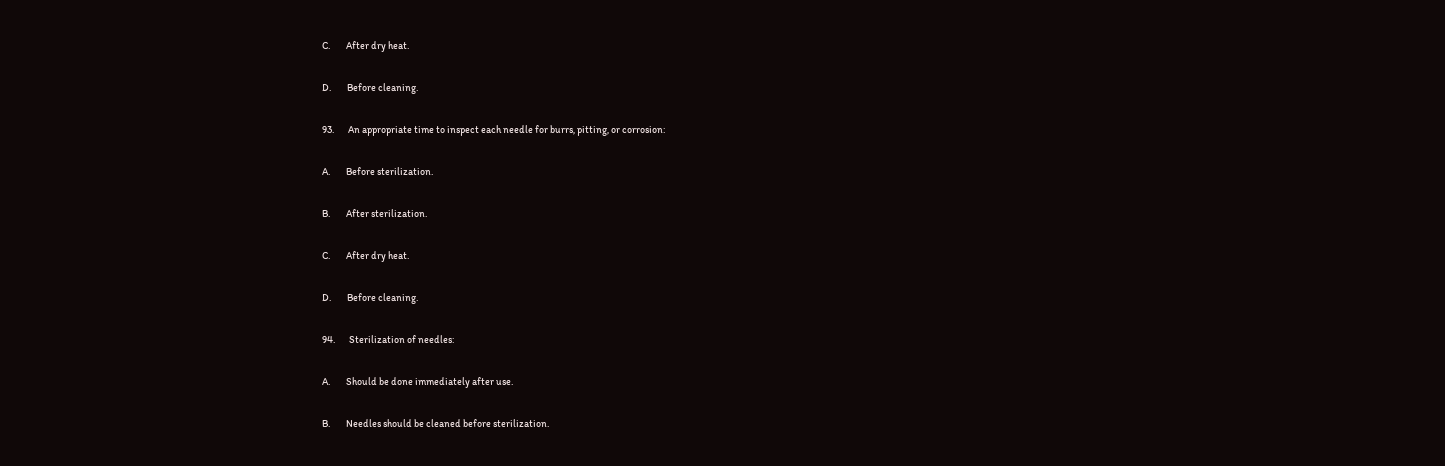C.        After dry heat.

D.        Before cleaning.

93.       An appropriate time to inspect each needle for burrs, pitting, or corrosion:

A.        Before sterilization.

B.        After sterilization.

C.        After dry heat.

D.        Before cleaning.

94.       Sterilization of needles:

A.        Should be done immediately after use.

B.        Needles should be cleaned before sterilization.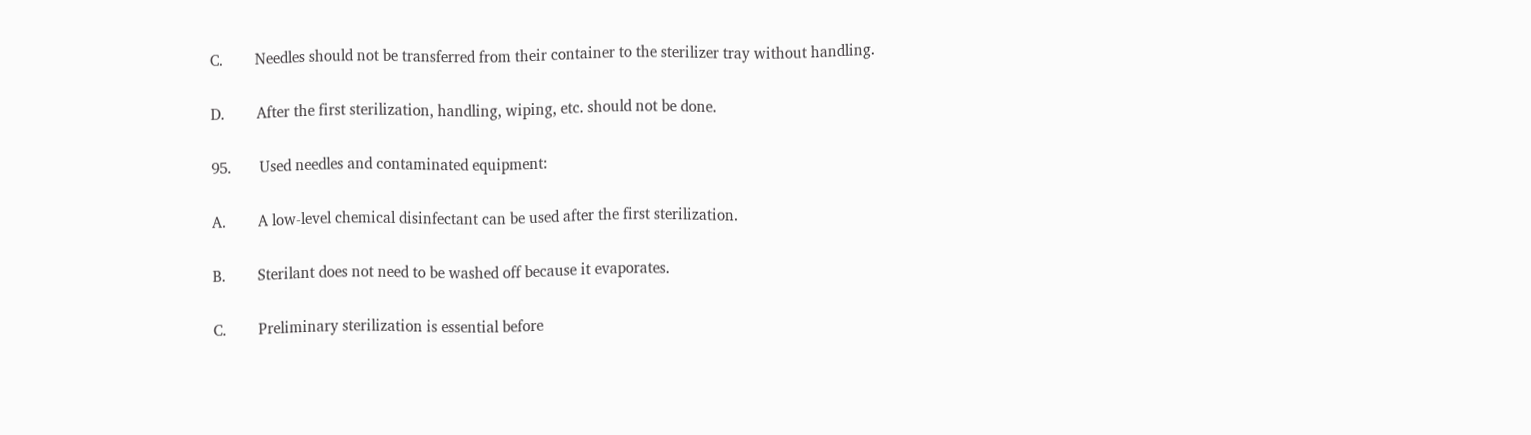C.        Needles should not be transferred from their container to the sterilizer tray without handling.

D.        After the first sterilization, handling, wiping, etc. should not be done.

95.       Used needles and contaminated equipment:

A.        A low-level chemical disinfectant can be used after the first sterilization.

B.        Sterilant does not need to be washed off because it evaporates.

C.        Preliminary sterilization is essential before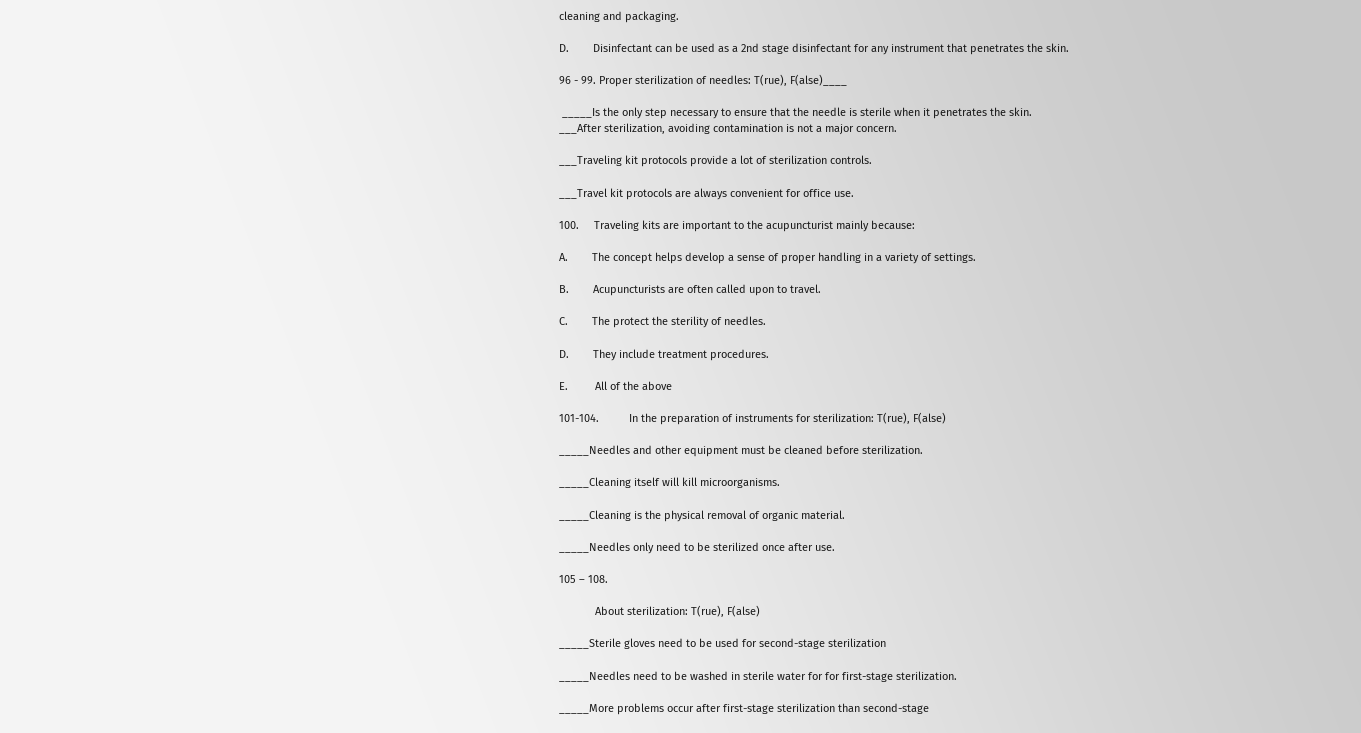cleaning and packaging.

D.        Disinfectant can be used as a 2nd stage disinfectant for any instrument that penetrates the skin.

96 - 99. Proper sterilization of needles: T(rue), F(alse)____

 _____Is the only step necessary to ensure that the needle is sterile when it penetrates the skin.
___After sterilization, avoiding contamination is not a major concern.

___Traveling kit protocols provide a lot of sterilization controls.

___Travel kit protocols are always convenient for office use.

100.     Traveling kits are important to the acupuncturist mainly because:

A.        The concept helps develop a sense of proper handling in a variety of settings.

B.        Acupuncturists are often called upon to travel.

C.        The protect the sterility of needles.

D.        They include treatment procedures.

E.         All of the above

101-104.          In the preparation of instruments for sterilization: T(rue), F(alse)

_____Needles and other equipment must be cleaned before sterilization.

_____Cleaning itself will kill microorganisms.

_____Cleaning is the physical removal of organic material.

_____Needles only need to be sterilized once after use.

105 – 108.

            About sterilization: T(rue), F(alse)

_____Sterile gloves need to be used for second-stage sterilization

_____Needles need to be washed in sterile water for for first-stage sterilization.

_____More problems occur after first-stage sterilization than second-stage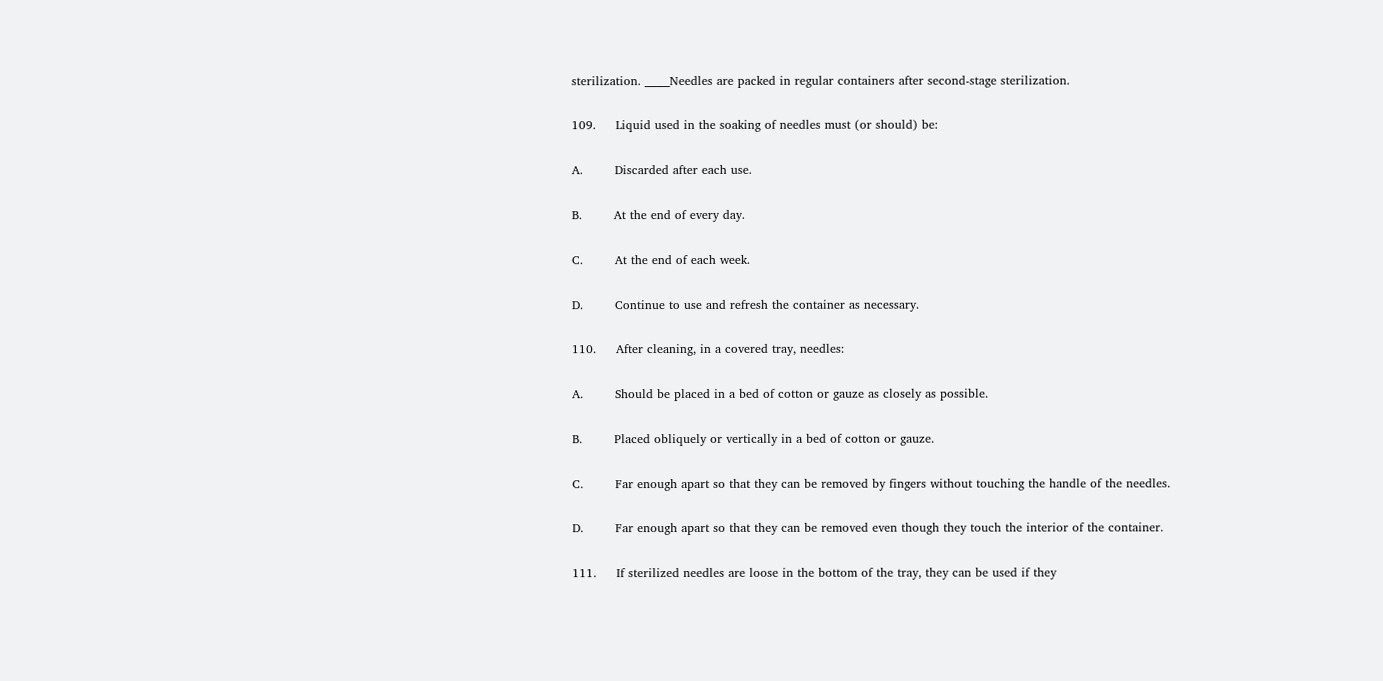sterilization. _____Needles are packed in regular containers after second-stage sterilization.

109.     Liquid used in the soaking of needles must (or should) be:

A.        Discarded after each use.

B.        At the end of every day.

C.        At the end of each week.

D.        Continue to use and refresh the container as necessary.

110.     After cleaning, in a covered tray, needles:

A.        Should be placed in a bed of cotton or gauze as closely as possible.

B.        Placed obliquely or vertically in a bed of cotton or gauze.

C.        Far enough apart so that they can be removed by fingers without touching the handle of the needles.

D.        Far enough apart so that they can be removed even though they touch the interior of the container.

111.     If sterilized needles are loose in the bottom of the tray, they can be used if they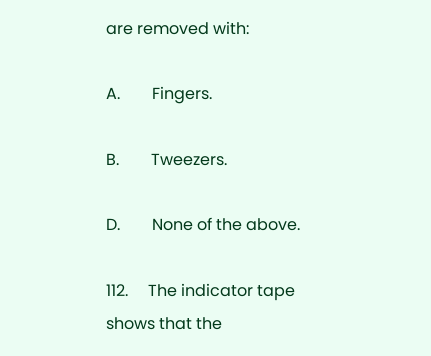are removed with:

A.        Fingers.

B.        Tweezers.

D.        None of the above.

112.     The indicator tape shows that the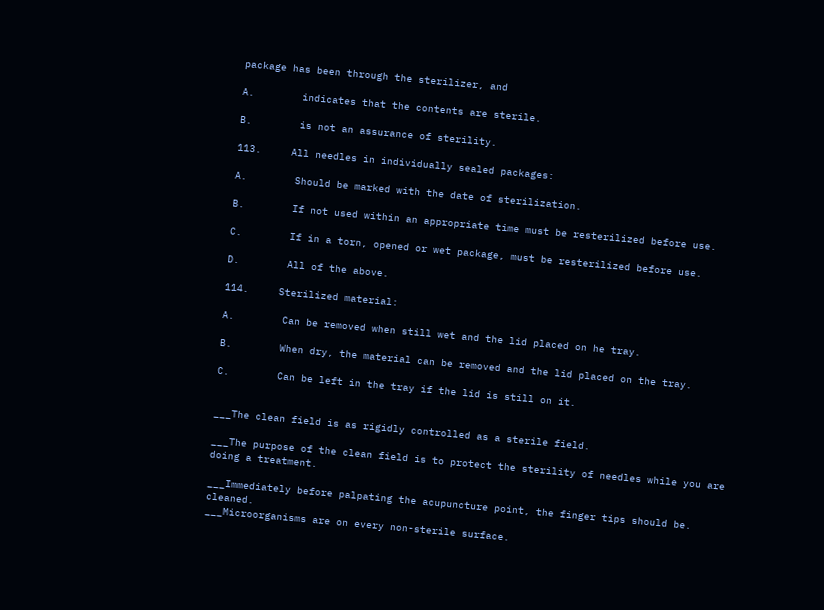package has been through the sterilizer, and

A.        indicates that the contents are sterile.

B.        is not an assurance of sterility.

113.     All needles in individually sealed packages:

A.        Should be marked with the date of sterilization.

B.        If not used within an appropriate time must be resterilized before use.

C.        If in a torn, opened or wet package, must be resterilized before use.

D.        All of the above.

114.     Sterilized material:

A.        Can be removed when still wet and the lid placed on he tray.

B.        When dry, the material can be removed and the lid placed on the tray.

C.        Can be left in the tray if the lid is still on it.


___The clean field is as rigidly controlled as a sterile field.

___The purpose of the clean field is to protect the sterility of needles while you are doing a treatment.

___Immediately before palpating the acupuncture point, the finger tips should be. cleaned.
___Microorganisms are on every non-sterile surface.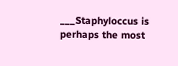___Staphyloccus is perhaps the most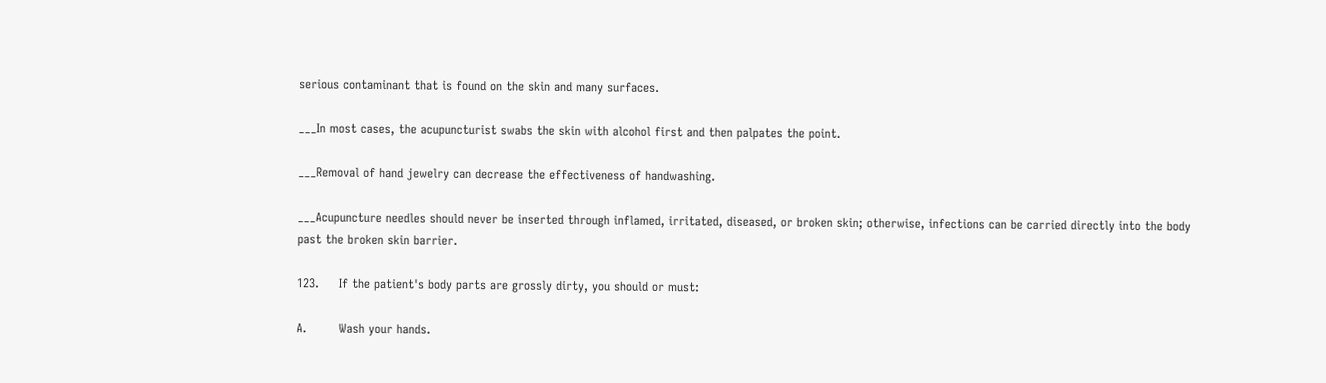serious contaminant that is found on the skin and many surfaces.

___In most cases, the acupuncturist swabs the skin with alcohol first and then palpates the point.

___Removal of hand jewelry can decrease the effectiveness of handwashing.

___Acupuncture needles should never be inserted through inflamed, irritated, diseased, or broken skin; otherwise, infections can be carried directly into the body past the broken skin barrier.

123.     If the patient's body parts are grossly dirty, you should or must:

A.        Wash your hands.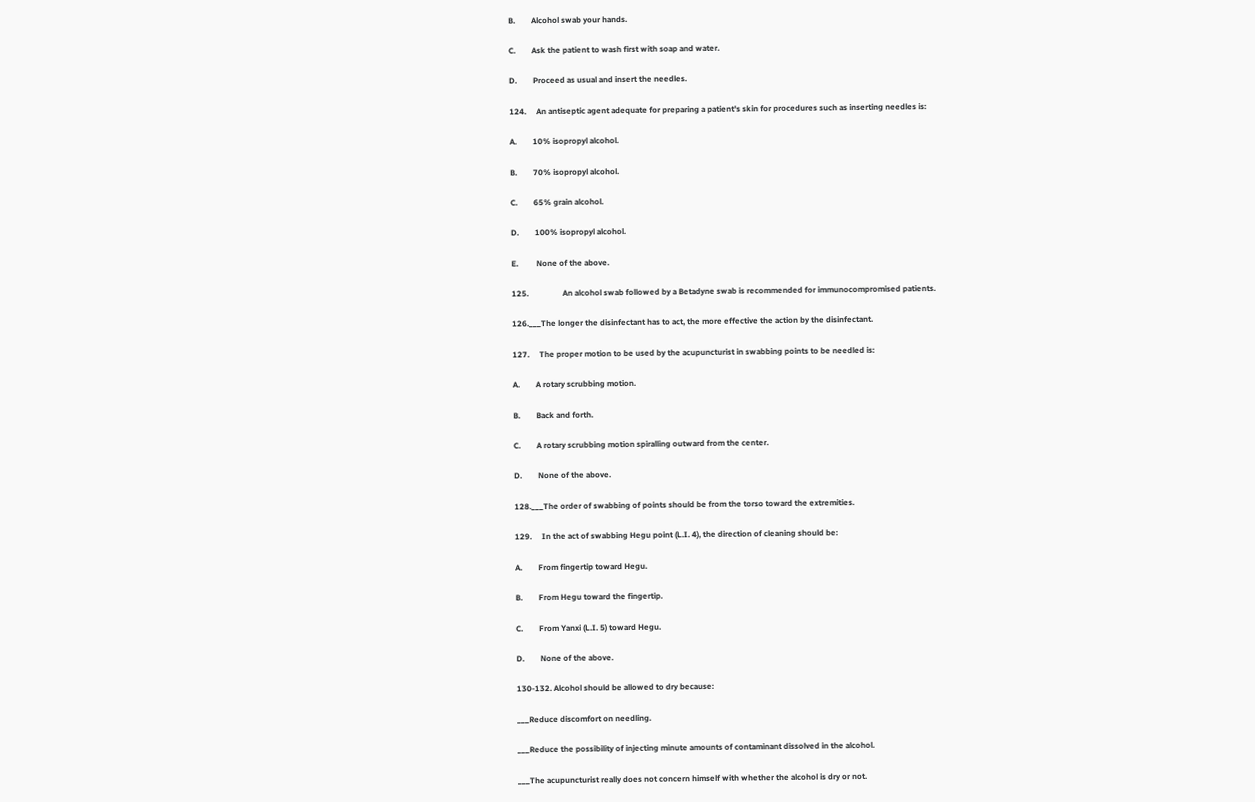B.        Alcohol swab your hands.

C.        Ask the patient to wash first with soap and water.

D.        Proceed as usual and insert the needles.

124.     An antiseptic agent adequate for preparing a patient's skin for procedures such as inserting needles is:

A.        10% isopropyl alcohol.

B.        70% isopropyl alcohol.

C.        65% grain alcohol.

D.        100% isopropyl alcohol.

E.         None of the above.

125.                 An alcohol swab followed by a Betadyne swab is recommended for immunocompromised patients.

126.___The longer the disinfectant has to act, the more effective the action by the disinfectant.

127.     The proper motion to be used by the acupuncturist in swabbing points to be needled is:

A.        A rotary scrubbing motion.

B.        Back and forth.

C.        A rotary scrubbing motion spiralling outward from the center.

D.        None of the above.

128.___The order of swabbing of points should be from the torso toward the extremities.

129.     In the act of swabbing Hegu point (L.I. 4), the direction of cleaning should be:

A.        From fingertip toward Hegu.

B.        From Hegu toward the fingertip.

C.        From Yanxi (L.I. 5) toward Hegu.

D.        None of the above.

130-132. Alcohol should be allowed to dry because:

___Reduce discomfort on needling.

___Reduce the possibility of injecting minute amounts of contaminant dissolved in the alcohol.

___The acupuncturist really does not concern himself with whether the alcohol is dry or not.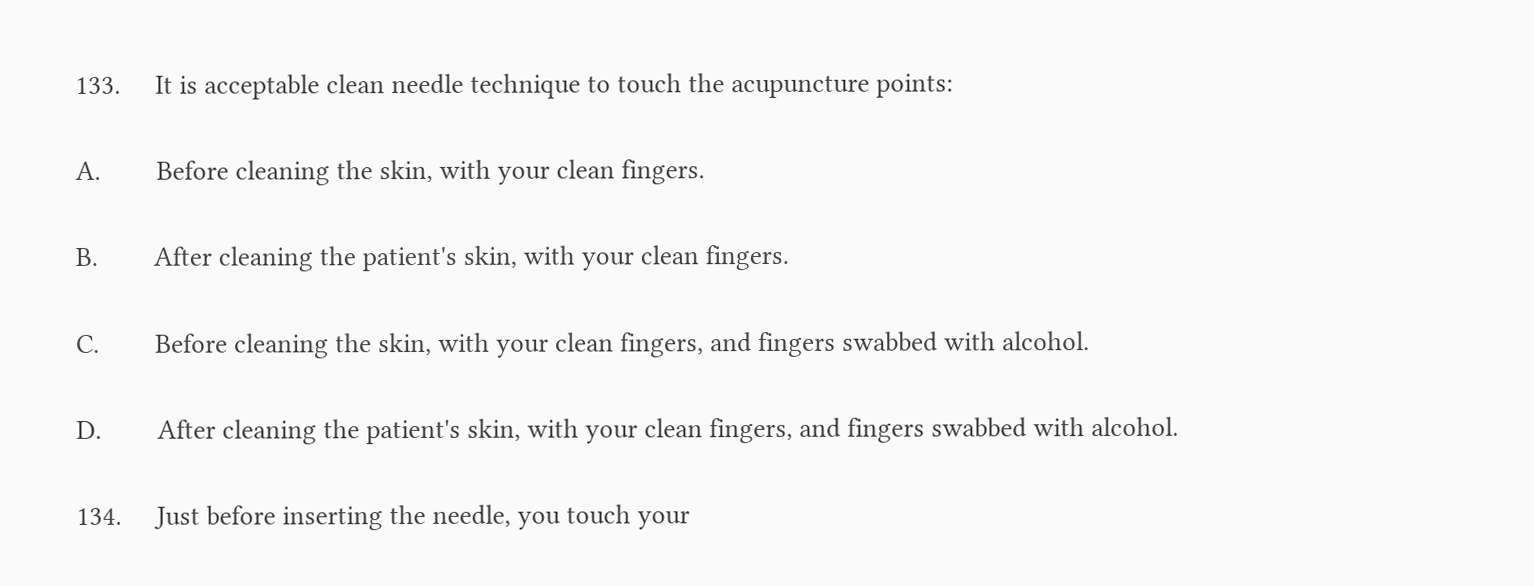133.     It is acceptable clean needle technique to touch the acupuncture points:

A.        Before cleaning the skin, with your clean fingers.

B.        After cleaning the patient's skin, with your clean fingers.

C.        Before cleaning the skin, with your clean fingers, and fingers swabbed with alcohol.

D.        After cleaning the patient's skin, with your clean fingers, and fingers swabbed with alcohol.

134.     Just before inserting the needle, you touch your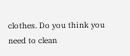clothes. Do you think you need to clean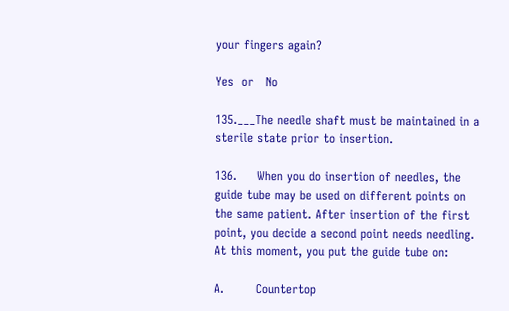your fingers again?

Yes  or   No

135.___The needle shaft must be maintained in a sterile state prior to insertion.

136.     When you do insertion of needles, the guide tube may be used on different points on the same patient. After insertion of the first point, you decide a second point needs needling. At this moment, you put the guide tube on:

A.        Countertop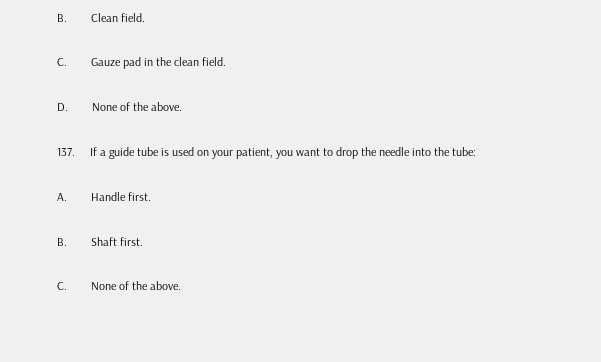B.        Clean field.

C.        Gauze pad in the clean field.

D.        None of the above.

137.     If a guide tube is used on your patient, you want to drop the needle into the tube:

A.        Handle first.

B.        Shaft first.

C.        None of the above.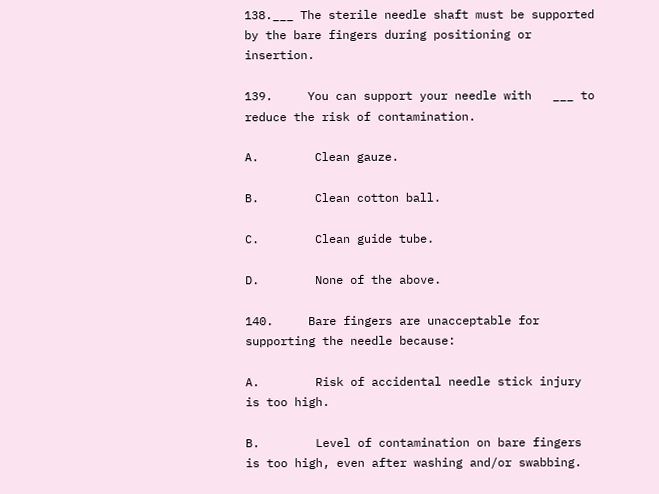138.___ The sterile needle shaft must be supported by the bare fingers during positioning or insertion.

139.     You can support your needle with   ___ to reduce the risk of contamination.

A.        Clean gauze.

B.        Clean cotton ball.

C.        Clean guide tube.

D.        None of the above.

140.     Bare fingers are unacceptable for supporting the needle because:

A.        Risk of accidental needle stick injury is too high.

B.        Level of contamination on bare fingers is too high, even after washing and/or swabbing.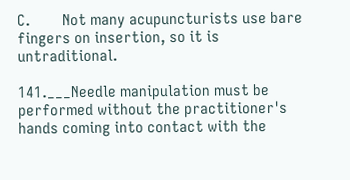C.        Not many acupuncturists use bare fingers on insertion, so it is untraditional.

141.___Needle manipulation must be performed without the practitioner's hands coming into contact with the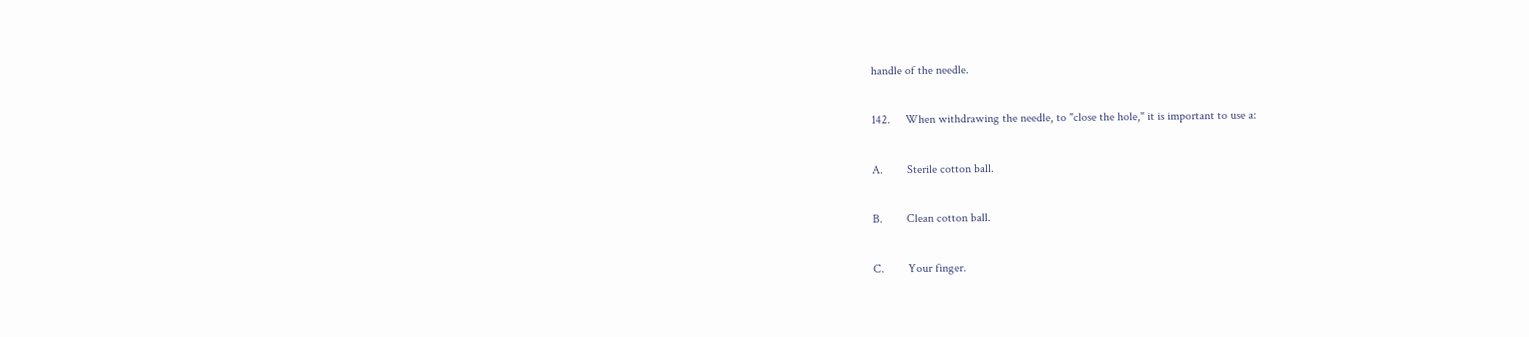handle of the needle.

142.     When withdrawing the needle, to "close the hole," it is important to use a:

A.        Sterile cotton ball.

B.        Clean cotton ball.

C.        Your finger.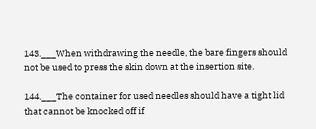143.___When withdrawing the needle, the bare fingers should not be used to press the skin down at the insertion site.

144.___The container for used needles should have a tight lid that cannot be knocked off if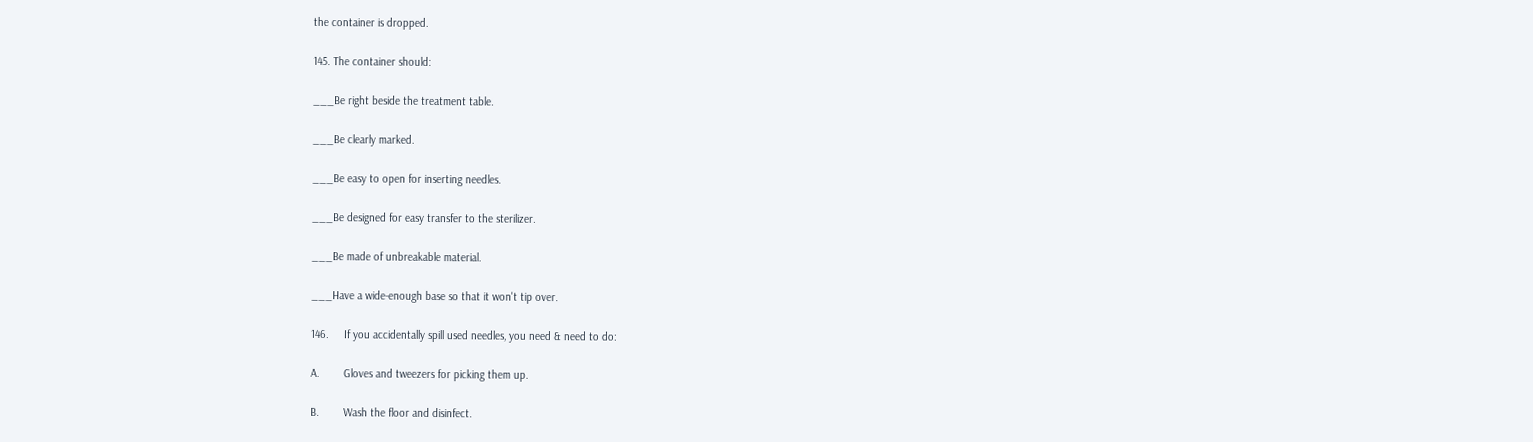the container is dropped.

145. The container should:

___Be right beside the treatment table.

___Be clearly marked.

___Be easy to open for inserting needles.

___Be designed for easy transfer to the sterilizer.

___Be made of unbreakable material.

___Have a wide-enough base so that it won't tip over.

146.     If you accidentally spill used needles, you need & need to do:

A.        Gloves and tweezers for picking them up.

B.        Wash the floor and disinfect.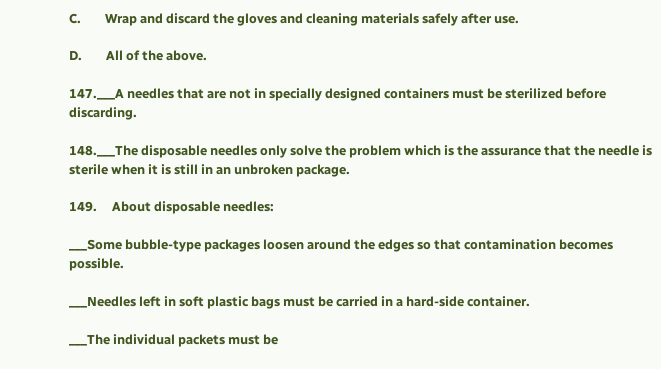C.        Wrap and discard the gloves and cleaning materials safely after use.

D.        All of the above.

147.___A needles that are not in specially designed containers must be sterilized before discarding.

148.___The disposable needles only solve the problem which is the assurance that the needle is sterile when it is still in an unbroken package.

149.     About disposable needles:

___Some bubble-type packages loosen around the edges so that contamination becomes possible.

___Needles left in soft plastic bags must be carried in a hard-side container.

___The individual packets must be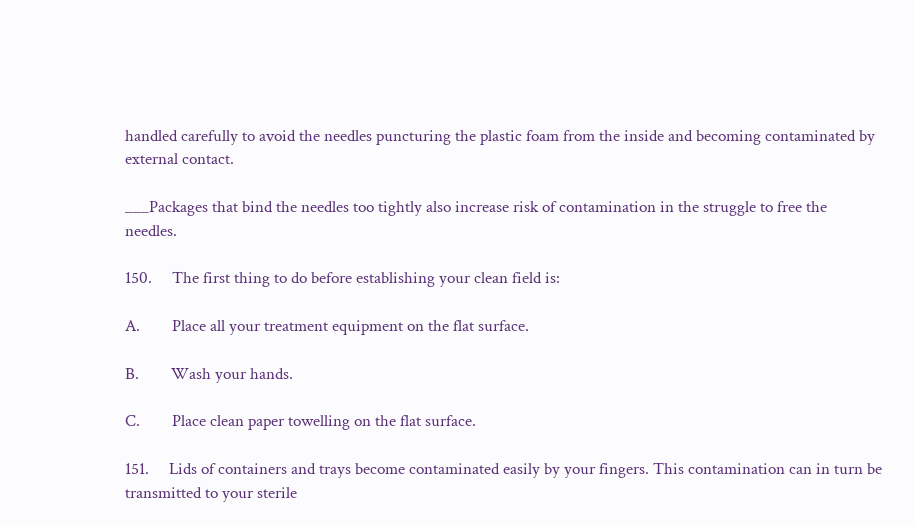handled carefully to avoid the needles puncturing the plastic foam from the inside and becoming contaminated by external contact.

___Packages that bind the needles too tightly also increase risk of contamination in the struggle to free the needles.

150.     The first thing to do before establishing your clean field is:

A.        Place all your treatment equipment on the flat surface.

B.        Wash your hands.

C.        Place clean paper towelling on the flat surface.

151.     Lids of containers and trays become contaminated easily by your fingers. This contamination can in turn be transmitted to your sterile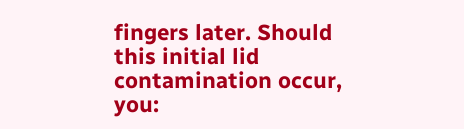fingers later. Should this initial lid contamination occur, you: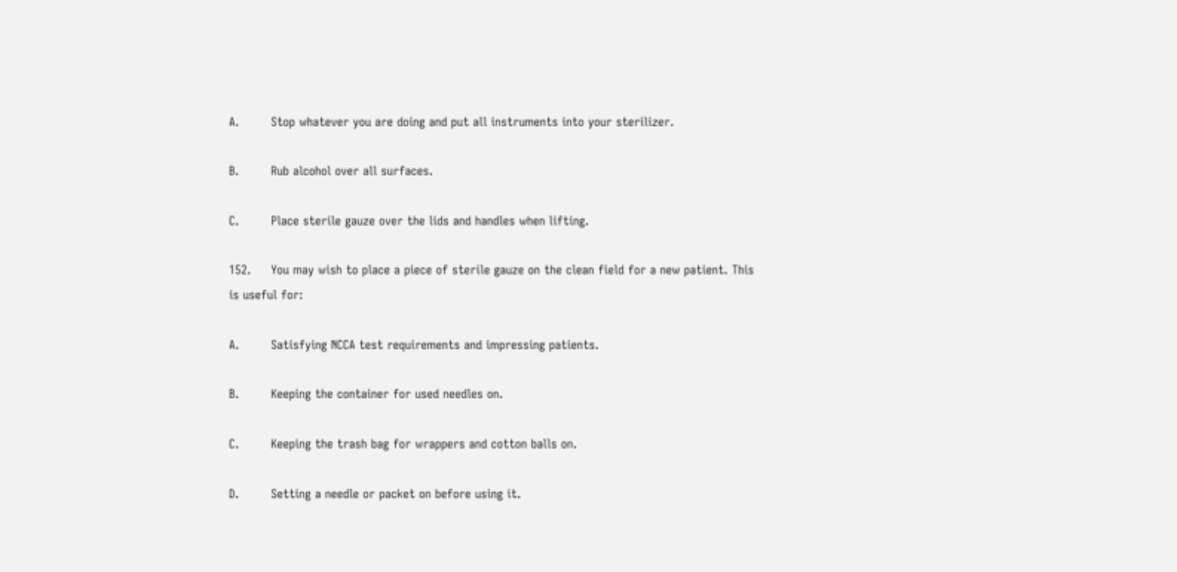A.        Stop whatever you are doing and put all instruments into your sterilizer.

B.        Rub alcohol over all surfaces.

C.        Place sterile gauze over the lids and handles when lifting.

152.     You may wish to place a piece of sterile gauze on the clean field for a new patient. This is useful for:

A.        Satisfying NCCA test requirements and impressing patients.

B.        Keeping the container for used needles on.

C.        Keeping the trash bag for wrappers and cotton balls on.

D.        Setting a needle or packet on before using it.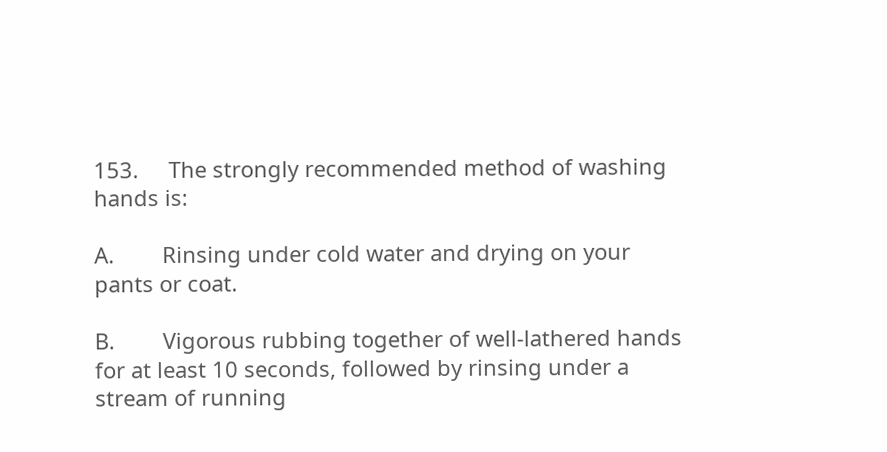153.     The strongly recommended method of washing hands is:

A.        Rinsing under cold water and drying on your pants or coat.

B.        Vigorous rubbing together of well-lathered hands for at least 10 seconds, followed by rinsing under a stream of running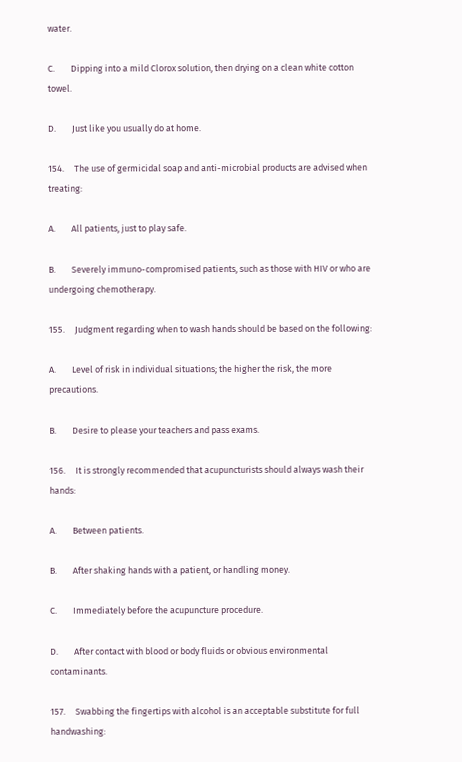water.

C.        Dipping into a mild Clorox solution, then drying on a clean white cotton towel.

D.        Just like you usually do at home.

154.     The use of germicidal soap and anti-microbial products are advised when treating:

A.        All patients, just to play safe.

B.        Severely immuno-compromised patients, such as those with HIV or who are undergoing chemotherapy.

155.     Judgment regarding when to wash hands should be based on the following:

A.        Level of risk in individual situations; the higher the risk, the more precautions.

B.        Desire to please your teachers and pass exams.

156.     It is strongly recommended that acupuncturists should always wash their hands:

A.        Between patients.

B.        After shaking hands with a patient, or handling money.

C.        Immediately before the acupuncture procedure.

D.        After contact with blood or body fluids or obvious environmental contaminants.

157.     Swabbing the fingertips with alcohol is an acceptable substitute for full handwashing: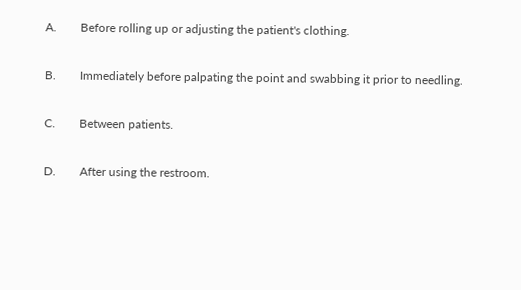A.        Before rolling up or adjusting the patient's clothing.

B.        Immediately before palpating the point and swabbing it prior to needling.

C.        Between patients.

D.        After using the restroom.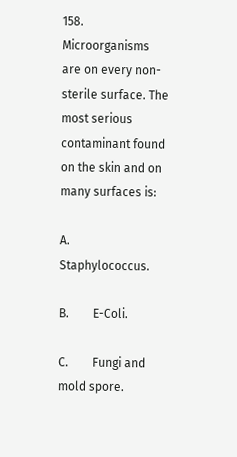158.     Microorganisms are on every non-sterile surface. The most serious contaminant found on the skin and on many surfaces is:

A.        Staphylococcus.

B.        E-Coli.

C.        Fungi and mold spore.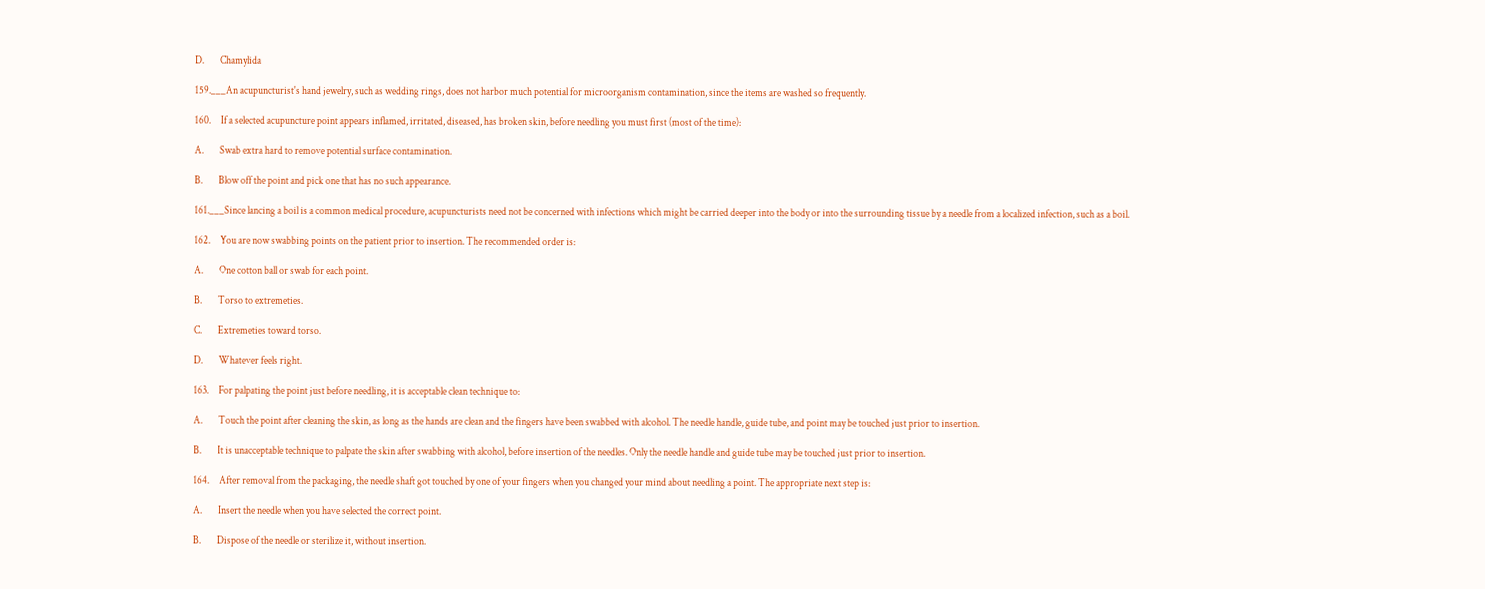D.        Chamylida

159.___An acupuncturist's hand jewelry, such as wedding rings, does not harbor much potential for microorganism contamination, since the items are washed so frequently.

160.     If a selected acupuncture point appears inflamed, irritated, diseased, has broken skin, before needling you must first (most of the time):

A.        Swab extra hard to remove potential surface contamination.

B.        Blow off the point and pick one that has no such appearance.

161.___Since lancing a boil is a common medical procedure, acupuncturists need not be concerned with infections which might be carried deeper into the body or into the surrounding tissue by a needle from a localized infection, such as a boil.

162.     You are now swabbing points on the patient prior to insertion. The recommended order is:

A.        One cotton ball or swab for each point.

B.        Torso to extremeties.

C.        Extremeties toward torso.

D.        Whatever feels right.

163.     For palpating the point just before needling, it is acceptable clean technique to:

A.        Touch the point after cleaning the skin, as long as the hands are clean and the fingers have been swabbed with alcohol. The needle handle, guide tube, and point may be touched just prior to insertion.

B.        It is unacceptable technique to palpate the skin after swabbing with alcohol, before insertion of the needles. Only the needle handle and guide tube may be touched just prior to insertion.

164.     After removal from the packaging, the needle shaft got touched by one of your fingers when you changed your mind about needling a point. The appropriate next step is:

A.        Insert the needle when you have selected the correct point.

B.        Dispose of the needle or sterilize it, without insertion.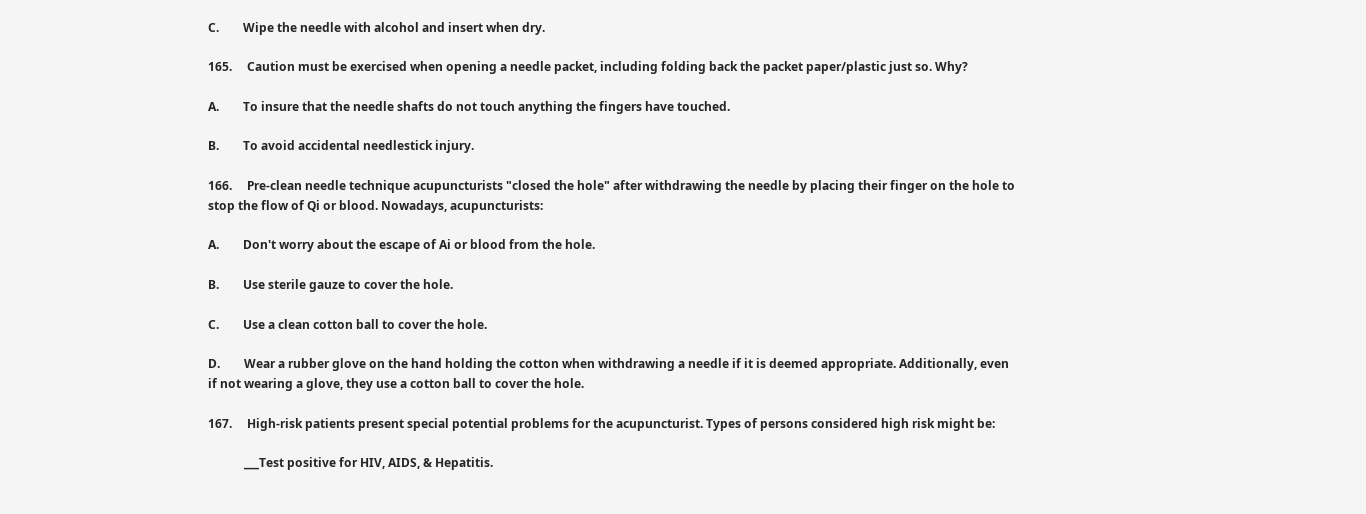C.        Wipe the needle with alcohol and insert when dry.

165.     Caution must be exercised when opening a needle packet, including folding back the packet paper/plastic just so. Why?

A.        To insure that the needle shafts do not touch anything the fingers have touched.

B.        To avoid accidental needlestick injury.

166.     Pre-clean needle technique acupuncturists "closed the hole" after withdrawing the needle by placing their finger on the hole to stop the flow of Qi or blood. Nowadays, acupuncturists:

A.        Don't worry about the escape of Ai or blood from the hole.

B.        Use sterile gauze to cover the hole.

C.        Use a clean cotton ball to cover the hole.

D.        Wear a rubber glove on the hand holding the cotton when withdrawing a needle if it is deemed appropriate. Additionally, even if not wearing a glove, they use a cotton ball to cover the hole.

167.     High-risk patients present special potential problems for the acupuncturist. Types of persons considered high risk might be:

            ___Test positive for HIV, AIDS, & Hepatitis.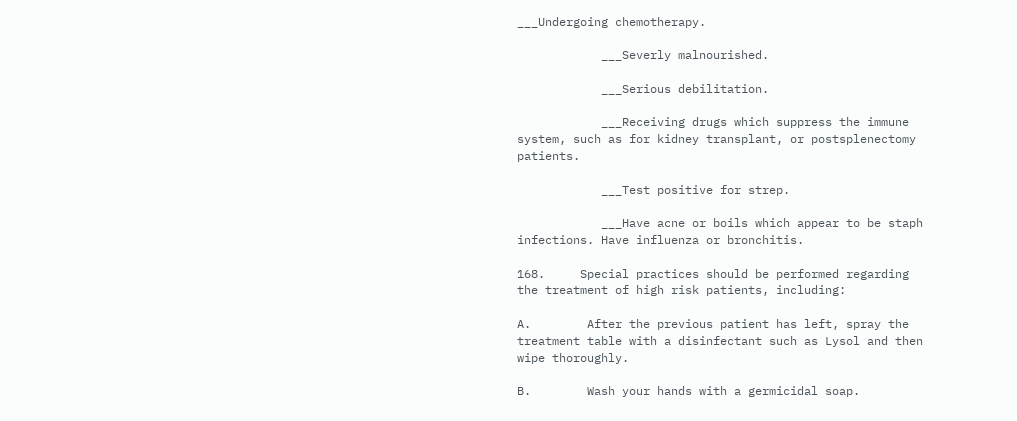___Undergoing chemotherapy.

            ___Severly malnourished.

            ___Serious debilitation.

            ___Receiving drugs which suppress the immune system, such as for kidney transplant, or postsplenectomy patients.

            ___Test positive for strep.

            ___Have acne or boils which appear to be staph infections. Have influenza or bronchitis.

168.     Special practices should be performed regarding the treatment of high risk patients, including:

A.        After the previous patient has left, spray the treatment table with a disinfectant such as Lysol and then wipe thoroughly.

B.        Wash your hands with a germicidal soap.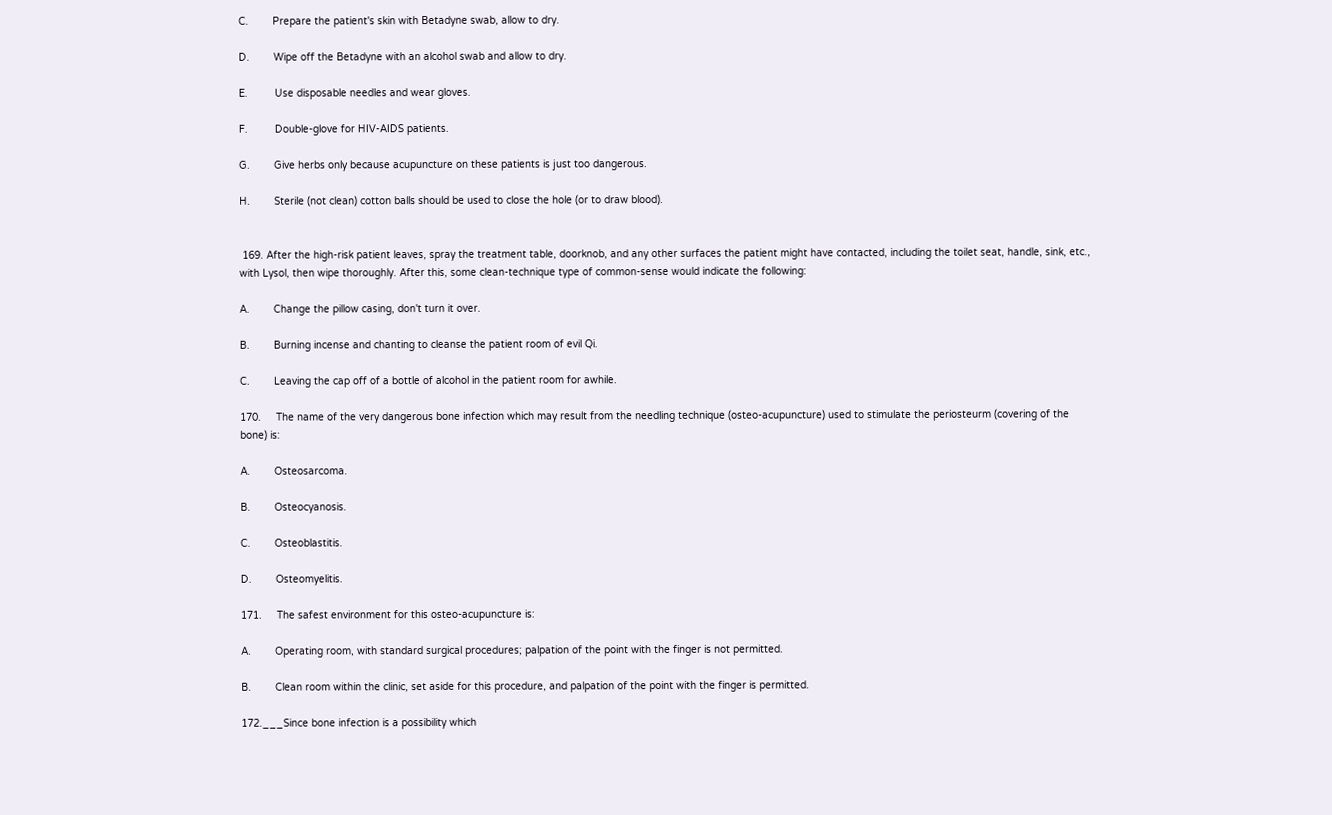C.        Prepare the patient's skin with Betadyne swab, allow to dry.

D.        Wipe off the Betadyne with an alcohol swab and allow to dry.

E.         Use disposable needles and wear gloves.

F.         Double-glove for HIV-AIDS patients.

G.        Give herbs only because acupuncture on these patients is just too dangerous.

H.        Sterile (not clean) cotton balls should be used to close the hole (or to draw blood).


 169. After the high-risk patient leaves, spray the treatment table, doorknob, and any other surfaces the patient might have contacted, including the toilet seat, handle, sink, etc., with Lysol, then wipe thoroughly. After this, some clean-technique type of common-sense would indicate the following:

A.        Change the pillow casing, don't turn it over.

B.        Burning incense and chanting to cleanse the patient room of evil Qi.

C.        Leaving the cap off of a bottle of alcohol in the patient room for awhile.

170.     The name of the very dangerous bone infection which may result from the needling technique (osteo-acupuncture) used to stimulate the periosteurm (covering of the bone) is:

A.        Osteosarcoma.

B.        Osteocyanosis.

C.        Osteoblastitis.

D.        Osteomyelitis.

171.     The safest environment for this osteo-acupuncture is:

A.        Operating room, with standard surgical procedures; palpation of the point with the finger is not permitted.

B.        Clean room within the clinic, set aside for this procedure, and palpation of the point with the finger is permitted.

172.___Since bone infection is a possibility which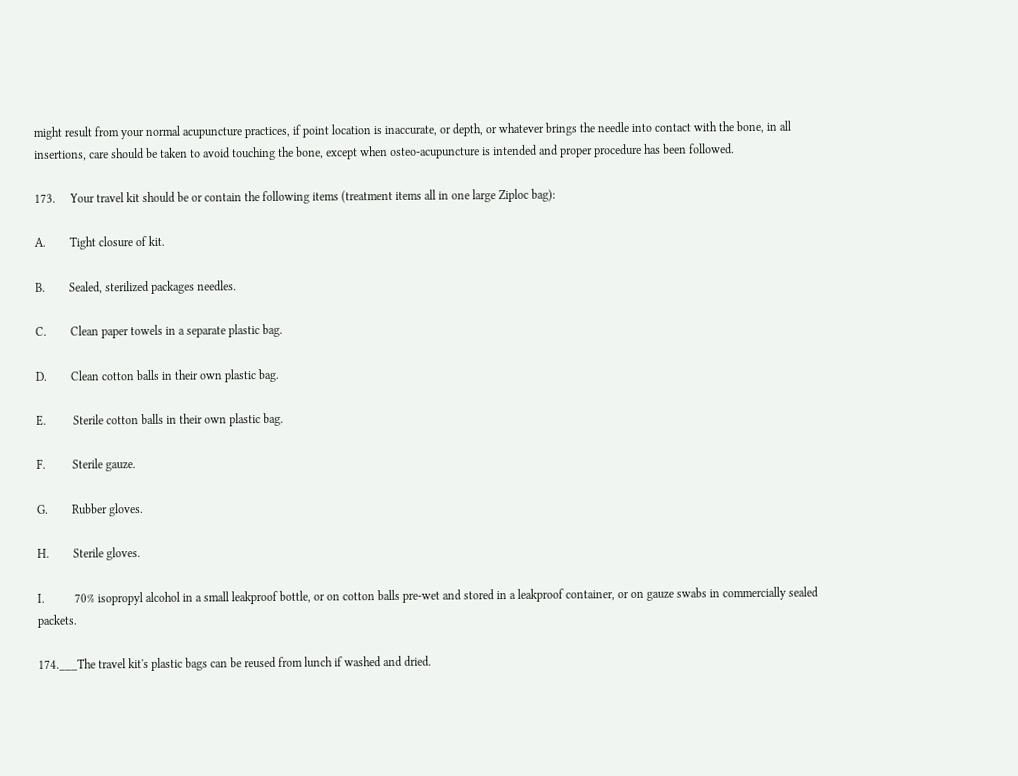might result from your normal acupuncture practices, if point location is inaccurate, or depth, or whatever brings the needle into contact with the bone, in all insertions, care should be taken to avoid touching the bone, except when osteo-acupuncture is intended and proper procedure has been followed.

173.     Your travel kit should be or contain the following items (treatment items all in one large Ziploc bag):

A.        Tight closure of kit.

B.        Sealed, sterilized packages needles.

C.        Clean paper towels in a separate plastic bag.

D.        Clean cotton balls in their own plastic bag.

E.         Sterile cotton balls in their own plastic bag.

F.         Sterile gauze.

G.        Rubber gloves.

H.        Sterile gloves.

I.          70% isopropyl alcohol in a small leakproof bottle, or on cotton balls pre-wet and stored in a leakproof container, or on gauze swabs in commercially sealed packets.

174.___The travel kit's plastic bags can be reused from lunch if washed and dried.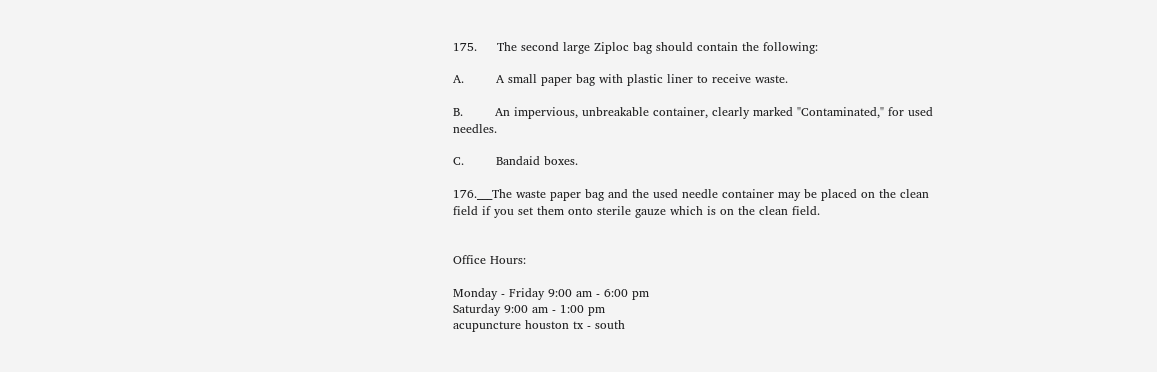175.     The second large Ziploc bag should contain the following:

A.        A small paper bag with plastic liner to receive waste.

B.        An impervious, unbreakable container, clearly marked "Contaminated," for used needles.

C.        Bandaid boxes.

176.___The waste paper bag and the used needle container may be placed on the clean field if you set them onto sterile gauze which is on the clean field.


Office Hours:

Monday - Friday 9:00 am - 6:00 pm
Saturday 9:00 am - 1:00 pm
acupuncture houston tx - south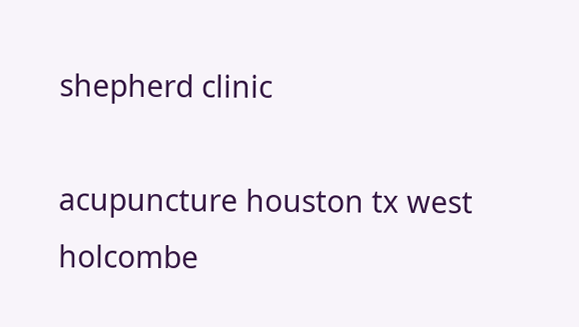shepherd clinic

acupuncture houston tx west holcombe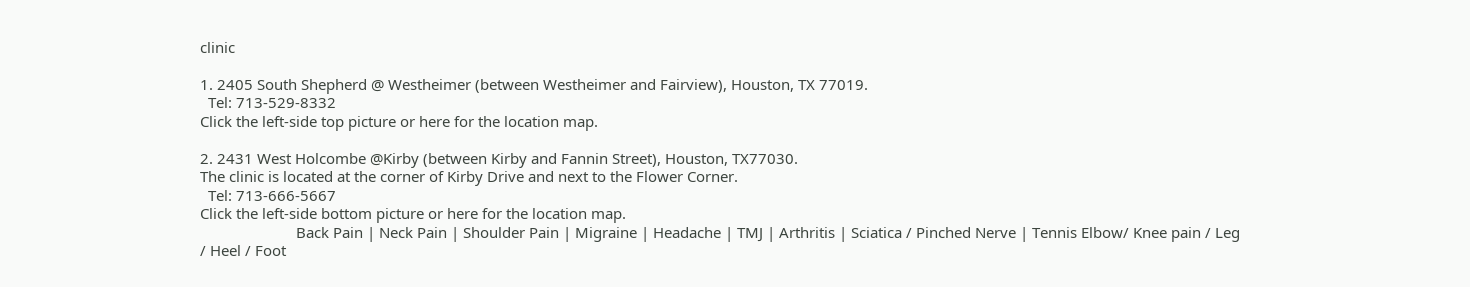clinic

1. 2405 South Shepherd @ Westheimer (between Westheimer and Fairview), Houston, TX 77019.
  Tel: 713-529-8332
Click the left-side top picture or here for the location map.

2. 2431 West Holcombe @Kirby (between Kirby and Fannin Street), Houston, TX77030.
The clinic is located at the corner of Kirby Drive and next to the Flower Corner.
  Tel: 713-666-5667
Click the left-side bottom picture or here for the location map.
                        Back Pain | Neck Pain | Shoulder Pain | Migraine | Headache | TMJ | Arthritis | Sciatica / Pinched Nerve | Tennis Elbow/ Knee pain / Leg  / Heel / Foot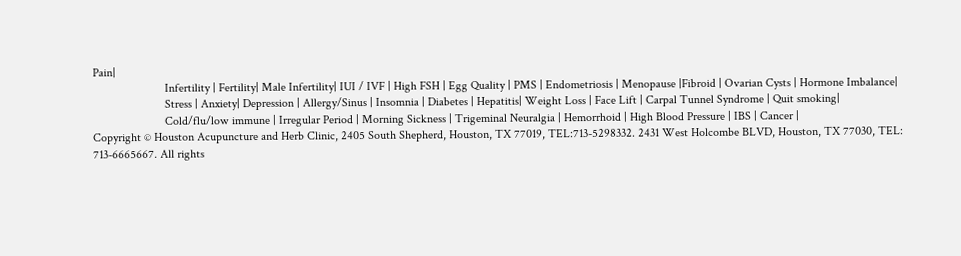Pain|
                        Infertility | Fertility| Male Infertility| IUI / IVF | High FSH | Egg Quality | PMS | Endometriosis | Menopause |Fibroid | Ovarian Cysts | Hormone Imbalance|
                        Stress | Anxiety| Depression | Allergy/Sinus | Insomnia | Diabetes | Hepatitis| Weight Loss | Face Lift | Carpal Tunnel Syndrome | Quit smoking|
                        Cold/flu/low immune | Irregular Period | Morning Sickness | Trigeminal Neuralgia | Hemorrhoid | High Blood Pressure | IBS | Cancer |
Copyright © Houston Acupuncture and Herb Clinic, 2405 South Shepherd, Houston, TX 77019, TEL:713-5298332. 2431 West Holcombe BLVD, Houston, TX 77030, TEL: 713-6665667. All rights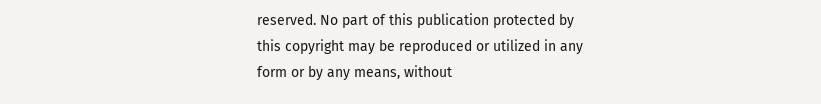reserved. No part of this publication protected by this copyright may be reproduced or utilized in any form or by any means, without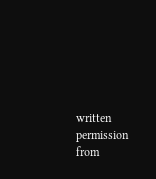written permission from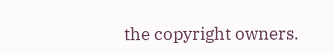the copyright owners.